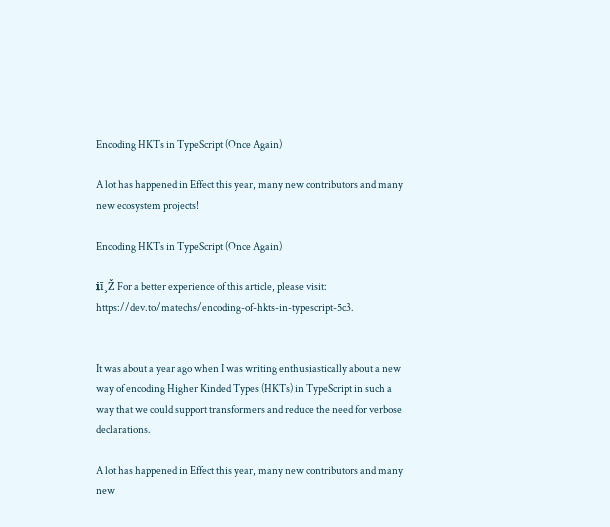Encoding HKTs in TypeScript (Once Again)

A lot has happened in Effect this year, many new contributors and many new ecosystem projects!

Encoding HKTs in TypeScript (Once Again)

ℹī¸Ž For a better experience of this article, please visit: https://dev.to/matechs/encoding-of-hkts-in-typescript-5c3.


It was about a year ago when I was writing enthusiastically about a new way of encoding Higher Kinded Types (HKTs) in TypeScript in such a way that we could support transformers and reduce the need for verbose declarations.

A lot has happened in Effect this year, many new contributors and many new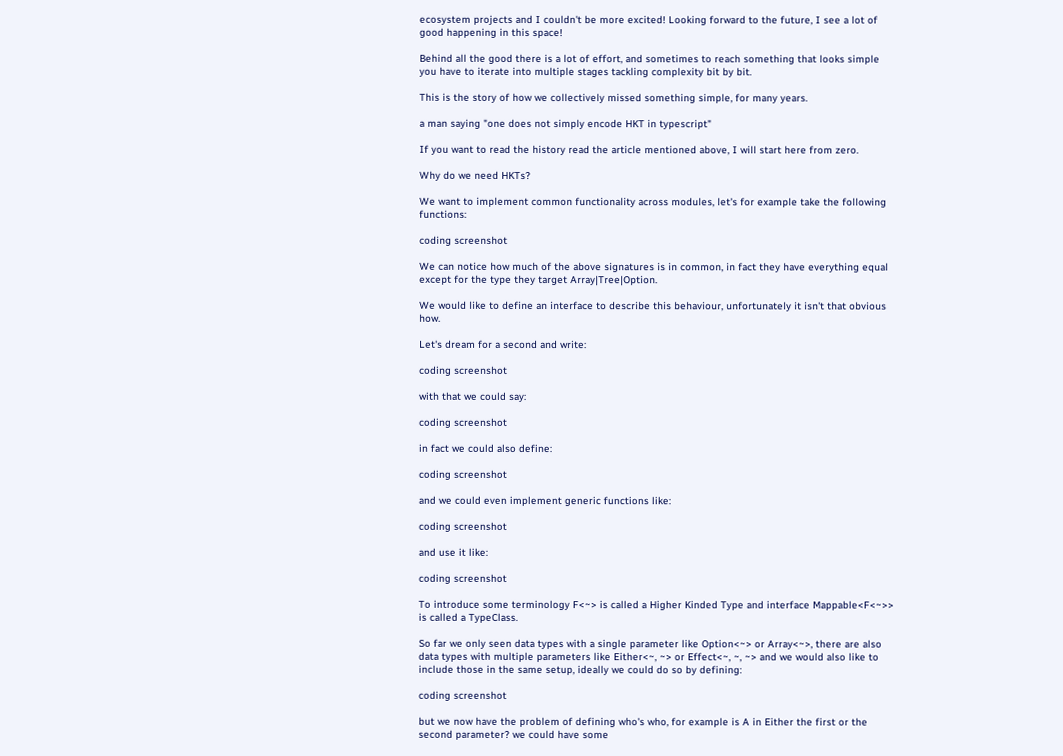ecosystem projects and I couldn't be more excited! Looking forward to the future, I see a lot of good happening in this space!

Behind all the good there is a lot of effort, and sometimes to reach something that looks simple you have to iterate into multiple stages tackling complexity bit by bit.

This is the story of how we collectively missed something simple, for many years.

a man saying "one does not simply encode HKT in typescript"

If you want to read the history read the article mentioned above, I will start here from zero.

Why do we need HKTs?

We want to implement common functionality across modules, let's for example take the following functions:

coding screenshot

We can notice how much of the above signatures is in common, in fact they have everything equal except for the type they target Array|Tree|Option.

We would like to define an interface to describe this behaviour, unfortunately it isn't that obvious how.

Let's dream for a second and write:

coding screenshot

with that we could say:

coding screenshot

in fact we could also define:

coding screenshot

and we could even implement generic functions like:

coding screenshot

and use it like:

coding screenshot

To introduce some terminology F<~> is called a Higher Kinded Type and interface Mappable<F<~>> is called a TypeClass.

So far we only seen data types with a single parameter like Option<~> or Array<~>, there are also data types with multiple parameters like Either<~, ~> or Effect<~, ~, ~> and we would also like to include those in the same setup, ideally we could do so by defining:

coding screenshot

but we now have the problem of defining who's who, for example is A in Either the first or the second parameter? we could have some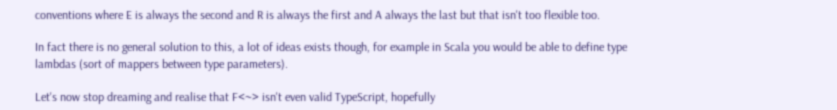conventions where E is always the second and R is always the first and A always the last but that isn't too flexible too.

In fact there is no general solution to this, a lot of ideas exists though, for example in Scala you would be able to define type lambdas (sort of mappers between type parameters).

Let's now stop dreaming and realise that F<~> isn't even valid TypeScript, hopefully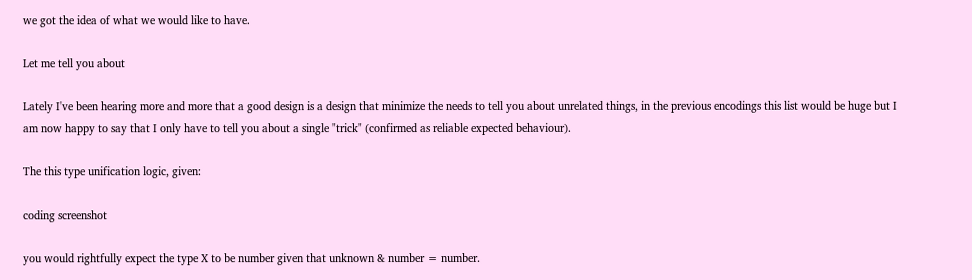we got the idea of what we would like to have.

Let me tell you about

Lately I've been hearing more and more that a good design is a design that minimize the needs to tell you about unrelated things, in the previous encodings this list would be huge but I am now happy to say that I only have to tell you about a single "trick" (confirmed as reliable expected behaviour).

The this type unification logic, given:

coding screenshot

you would rightfully expect the type X to be number given that unknown & number = number.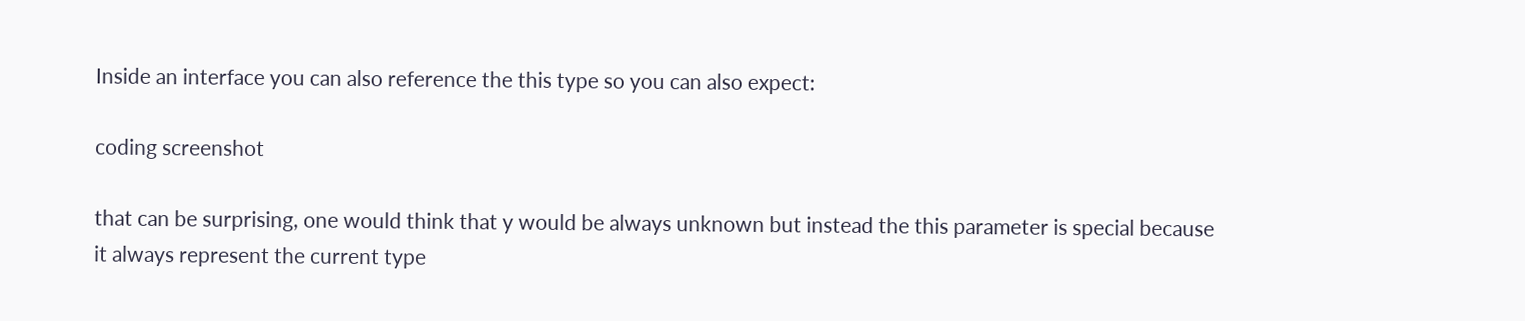Inside an interface you can also reference the this type so you can also expect:

coding screenshot

that can be surprising, one would think that y would be always unknown but instead the this parameter is special because it always represent the current type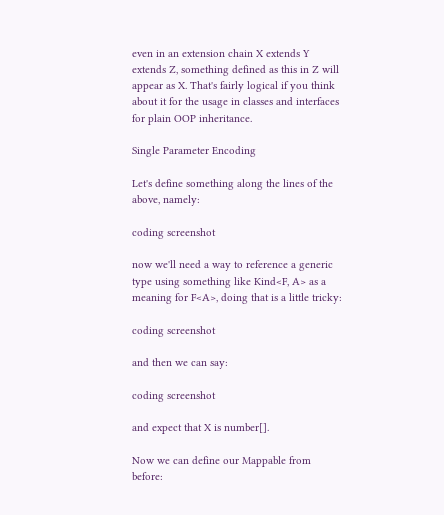even in an extension chain X extends Y extends Z, something defined as this in Z will appear as X. That's fairly logical if you think about it for the usage in classes and interfaces for plain OOP inheritance.

Single Parameter Encoding

Let's define something along the lines of the above, namely:

coding screenshot

now we'll need a way to reference a generic type using something like Kind<F, A> as a meaning for F<A>, doing that is a little tricky:

coding screenshot

and then we can say:

coding screenshot

and expect that X is number[].

Now we can define our Mappable from before: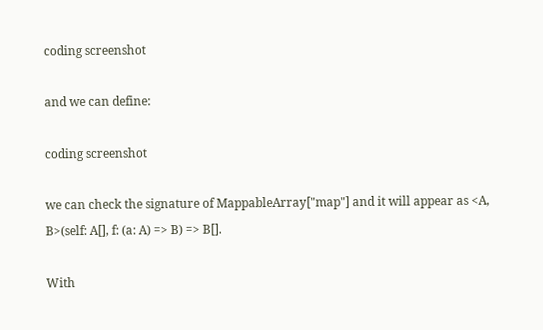coding screenshot

and we can define:

coding screenshot

we can check the signature of MappableArray["map"] and it will appear as <A, B>(self: A[], f: (a: A) => B) => B[].

With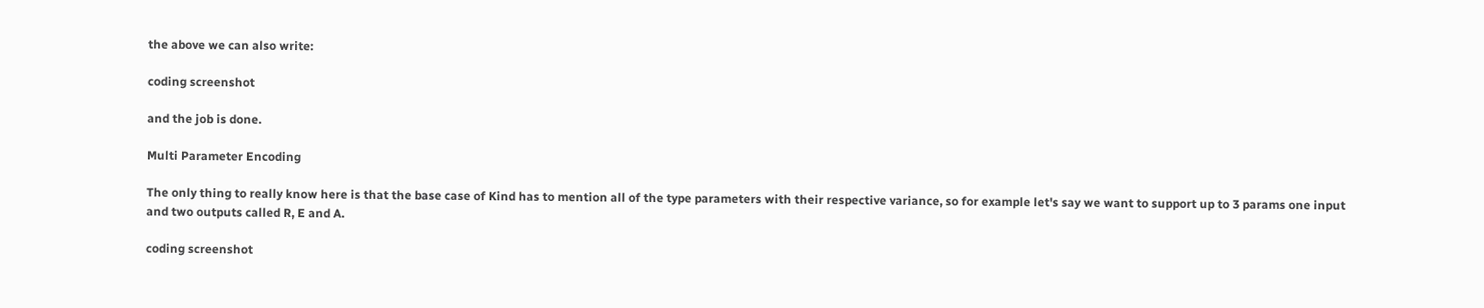the above we can also write:

coding screenshot

and the job is done.

Multi Parameter Encoding

The only thing to really know here is that the base case of Kind has to mention all of the type parameters with their respective variance, so for example let's say we want to support up to 3 params one input and two outputs called R, E and A.

coding screenshot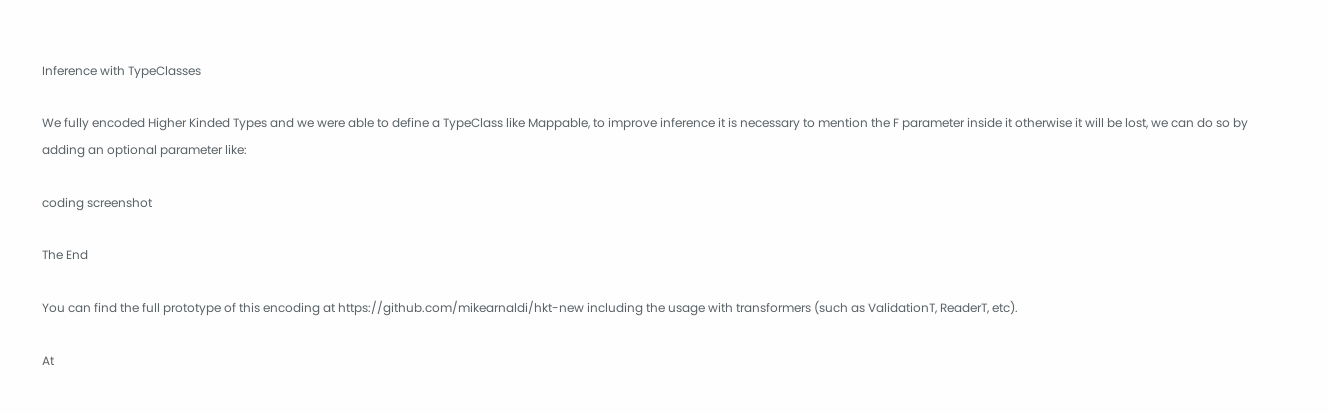Inference with TypeClasses

We fully encoded Higher Kinded Types and we were able to define a TypeClass like Mappable, to improve inference it is necessary to mention the F parameter inside it otherwise it will be lost, we can do so by adding an optional parameter like:

coding screenshot

The End

You can find the full prototype of this encoding at https://github.com/mikearnaldi/hkt-new including the usage with transformers (such as ValidationT, ReaderT, etc).

At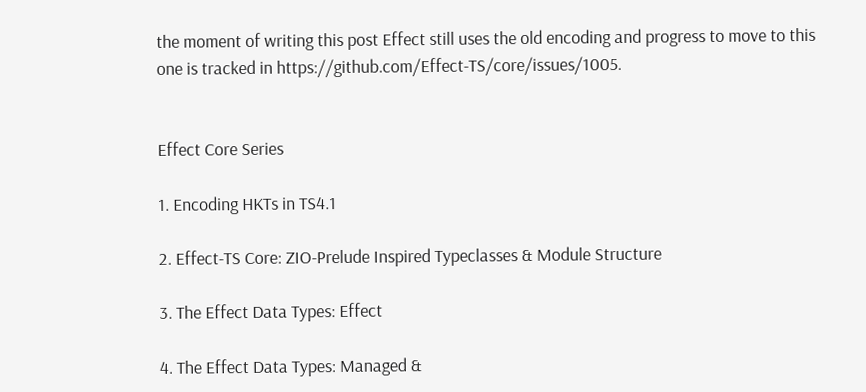the moment of writing this post Effect still uses the old encoding and progress to move to this one is tracked in https://github.com/Effect-TS/core/issues/1005.


Effect Core Series

1. Encoding HKTs in TS4.1

2. Effect-TS Core: ZIO-Prelude Inspired Typeclasses & Module Structure

3. The Effect Data Types: Effect

4. The Effect Data Types: Managed &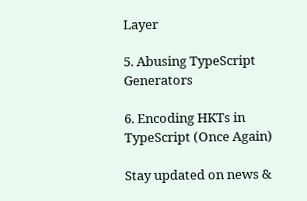Layer

5. Abusing TypeScript Generators

6. Encoding HKTs in TypeScript (Once Again)

Stay updated on news &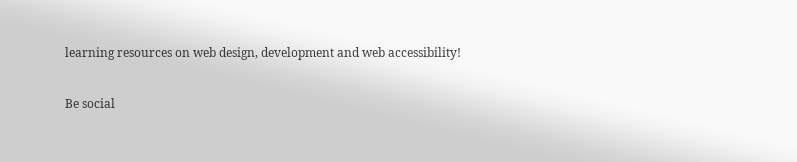learning resources on web design, development and web accessibility!

Be social